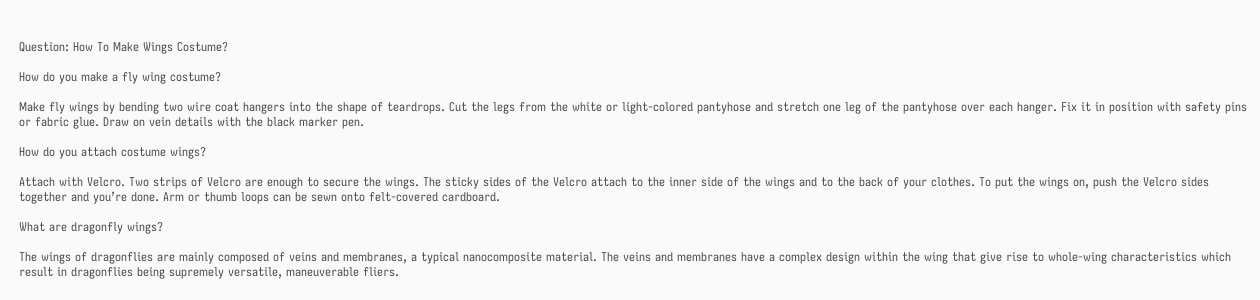Question: How To Make Wings Costume?

How do you make a fly wing costume?

Make fly wings by bending two wire coat hangers into the shape of teardrops. Cut the legs from the white or light-colored pantyhose and stretch one leg of the pantyhose over each hanger. Fix it in position with safety pins or fabric glue. Draw on vein details with the black marker pen.

How do you attach costume wings?

Attach with Velcro. Two strips of Velcro are enough to secure the wings. The sticky sides of the Velcro attach to the inner side of the wings and to the back of your clothes. To put the wings on, push the Velcro sides together and you’re done. Arm or thumb loops can be sewn onto felt-covered cardboard.

What are dragonfly wings?

The wings of dragonflies are mainly composed of veins and membranes, a typical nanocomposite material. The veins and membranes have a complex design within the wing that give rise to whole-wing characteristics which result in dragonflies being supremely versatile, maneuverable fliers.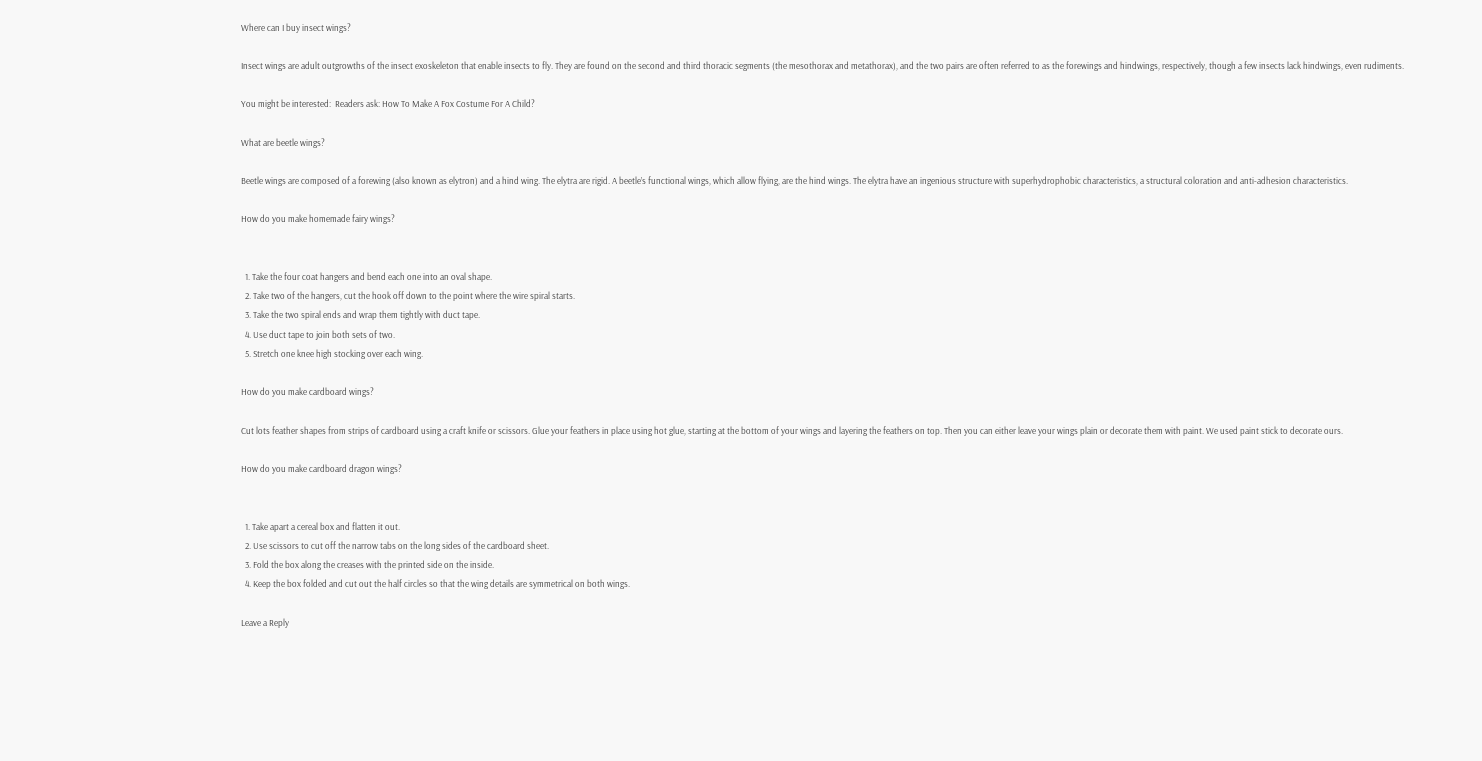Where can I buy insect wings?

Insect wings are adult outgrowths of the insect exoskeleton that enable insects to fly. They are found on the second and third thoracic segments (the mesothorax and metathorax), and the two pairs are often referred to as the forewings and hindwings, respectively, though a few insects lack hindwings, even rudiments.

You might be interested:  Readers ask: How To Make A Fox Costume For A Child?

What are beetle wings?

Beetle wings are composed of a forewing (also known as elytron) and a hind wing. The elytra are rigid. A beetle’s functional wings, which allow flying, are the hind wings. The elytra have an ingenious structure with superhydrophobic characteristics, a structural coloration and anti-adhesion characteristics.

How do you make homemade fairy wings?


  1. Take the four coat hangers and bend each one into an oval shape.
  2. Take two of the hangers, cut the hook off down to the point where the wire spiral starts.
  3. Take the two spiral ends and wrap them tightly with duct tape.
  4. Use duct tape to join both sets of two.
  5. Stretch one knee high stocking over each wing.

How do you make cardboard wings?

Cut lots feather shapes from strips of cardboard using a craft knife or scissors. Glue your feathers in place using hot glue, starting at the bottom of your wings and layering the feathers on top. Then you can either leave your wings plain or decorate them with paint. We used paint stick to decorate ours.

How do you make cardboard dragon wings?


  1. Take apart a cereal box and flatten it out.
  2. Use scissors to cut off the narrow tabs on the long sides of the cardboard sheet.
  3. Fold the box along the creases with the printed side on the inside.
  4. Keep the box folded and cut out the half circles so that the wing details are symmetrical on both wings.

Leave a Reply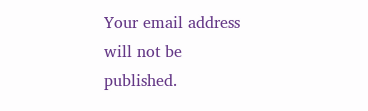Your email address will not be published.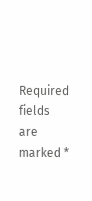Required fields are marked *